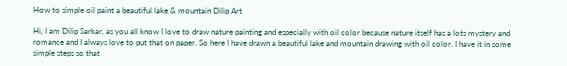How to simple oil paint a beautiful lake & mountain Dilip Art

Hi, I am Dilip Sarkar, as you all know I love to draw nature painting and especially with oil color because nature itself has a lots mystery and romance and I always love to put that on paper. So here I have drawn a beautiful lake and mountain drawing with oil color. I have it in some simple steps so that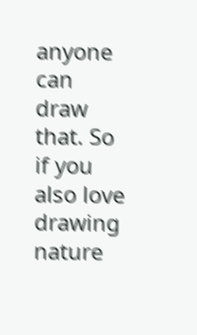anyone can draw that. So if you also love drawing nature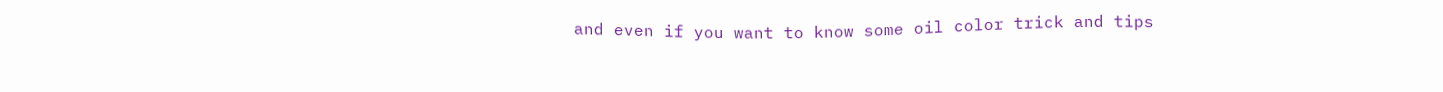and even if you want to know some oil color trick and tips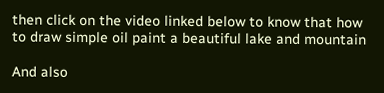then click on the video linked below to know that how to draw simple oil paint a beautiful lake and mountain

And also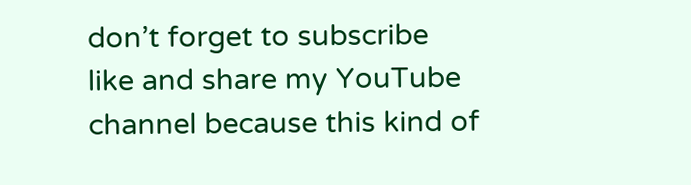don’t forget to subscribe like and share my YouTube channel because this kind of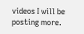videos I will be posting more.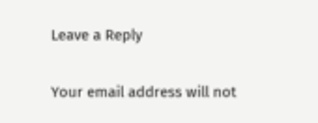Leave a Reply

Your email address will not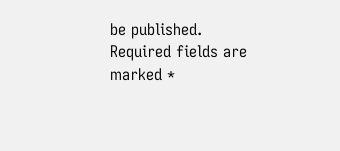be published. Required fields are marked *